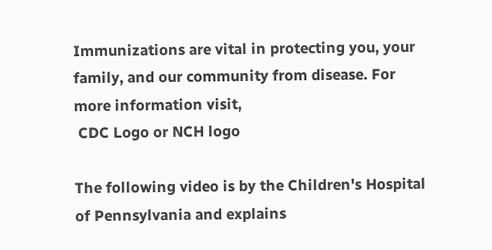Immunizations are vital in protecting you, your family, and our community from disease. For more information visit,
 CDC Logo or NCH logo

The following video is by the Children's Hospital of Pennsylvania and explains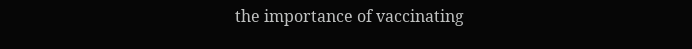the importance of vaccinating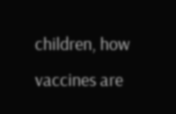children, how vaccines are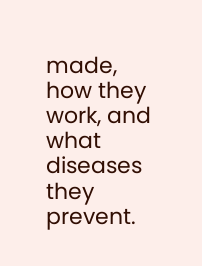made, how they work, and what diseases they prevent.